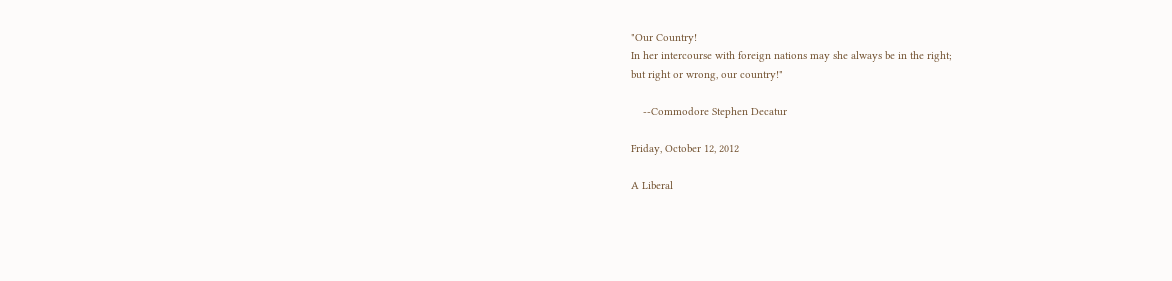"Our Country!
In her intercourse with foreign nations may she always be in the right;
but right or wrong, our country!"

    --Commodore Stephen Decatur

Friday, October 12, 2012

A Liberal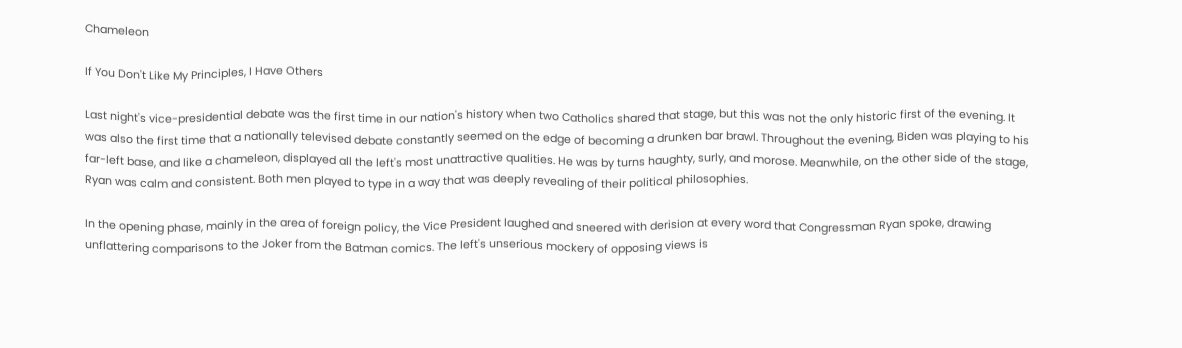Chameleon

If You Don't Like My Principles, I Have Others

Last night's vice-presidential debate was the first time in our nation's history when two Catholics shared that stage, but this was not the only historic first of the evening. It was also the first time that a nationally televised debate constantly seemed on the edge of becoming a drunken bar brawl. Throughout the evening, Biden was playing to his far-left base, and like a chameleon, displayed all the left's most unattractive qualities. He was by turns haughty, surly, and morose. Meanwhile, on the other side of the stage, Ryan was calm and consistent. Both men played to type in a way that was deeply revealing of their political philosophies.

In the opening phase, mainly in the area of foreign policy, the Vice President laughed and sneered with derision at every word that Congressman Ryan spoke, drawing unflattering comparisons to the Joker from the Batman comics. The left's unserious mockery of opposing views is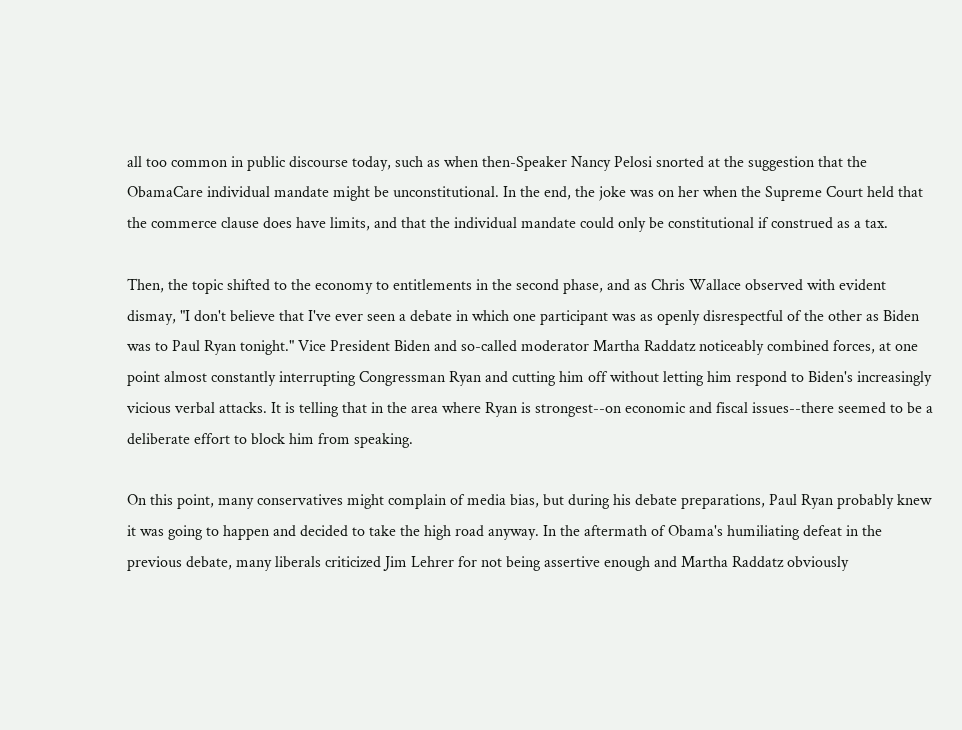all too common in public discourse today, such as when then-Speaker Nancy Pelosi snorted at the suggestion that the ObamaCare individual mandate might be unconstitutional. In the end, the joke was on her when the Supreme Court held that the commerce clause does have limits, and that the individual mandate could only be constitutional if construed as a tax.

Then, the topic shifted to the economy to entitlements in the second phase, and as Chris Wallace observed with evident dismay, "I don't believe that I've ever seen a debate in which one participant was as openly disrespectful of the other as Biden was to Paul Ryan tonight." Vice President Biden and so-called moderator Martha Raddatz noticeably combined forces, at one point almost constantly interrupting Congressman Ryan and cutting him off without letting him respond to Biden's increasingly vicious verbal attacks. It is telling that in the area where Ryan is strongest--on economic and fiscal issues--there seemed to be a deliberate effort to block him from speaking.

On this point, many conservatives might complain of media bias, but during his debate preparations, Paul Ryan probably knew it was going to happen and decided to take the high road anyway. In the aftermath of Obama's humiliating defeat in the previous debate, many liberals criticized Jim Lehrer for not being assertive enough and Martha Raddatz obviously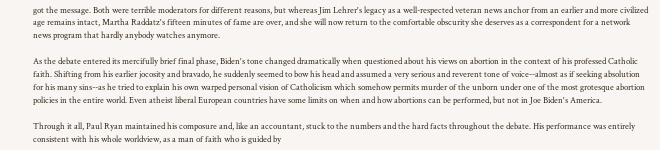got the message. Both were terrible moderators for different reasons, but whereas Jim Lehrer's legacy as a well-respected veteran news anchor from an earlier and more civilized age remains intact, Martha Raddatz's fifteen minutes of fame are over, and she will now return to the comfortable obscurity she deserves as a correspondent for a network news program that hardly anybody watches anymore.

As the debate entered its mercifully brief final phase, Biden's tone changed dramatically when questioned about his views on abortion in the context of his professed Catholic faith. Shifting from his earlier jocosity and bravado, he suddenly seemed to bow his head and assumed a very serious and reverent tone of voice--almost as if seeking absolution for his many sins--as he tried to explain his own warped personal vision of Catholicism which somehow permits murder of the unborn under one of the most grotesque abortion policies in the entire world. Even atheist liberal European countries have some limits on when and how abortions can be performed, but not in Joe Biden's America.

Through it all, Paul Ryan maintained his composure and, like an accountant, stuck to the numbers and the hard facts throughout the debate. His performance was entirely consistent with his whole worldview, as a man of faith who is guided by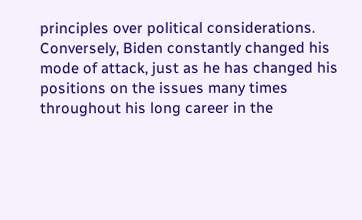principles over political considerations. Conversely, Biden constantly changed his mode of attack, just as he has changed his positions on the issues many times throughout his long career in the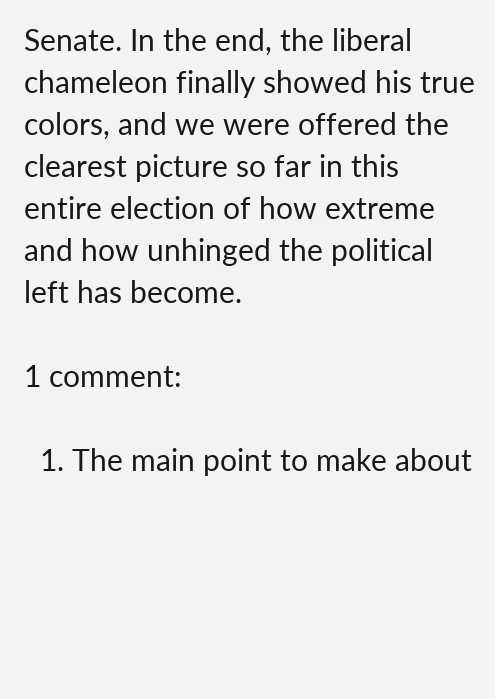Senate. In the end, the liberal chameleon finally showed his true colors, and we were offered the clearest picture so far in this entire election of how extreme and how unhinged the political left has become.

1 comment:

  1. The main point to make about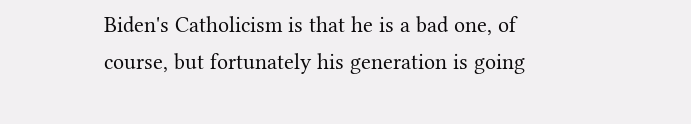Biden's Catholicism is that he is a bad one, of course, but fortunately his generation is going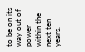to be on its way out of power within the next ten years.